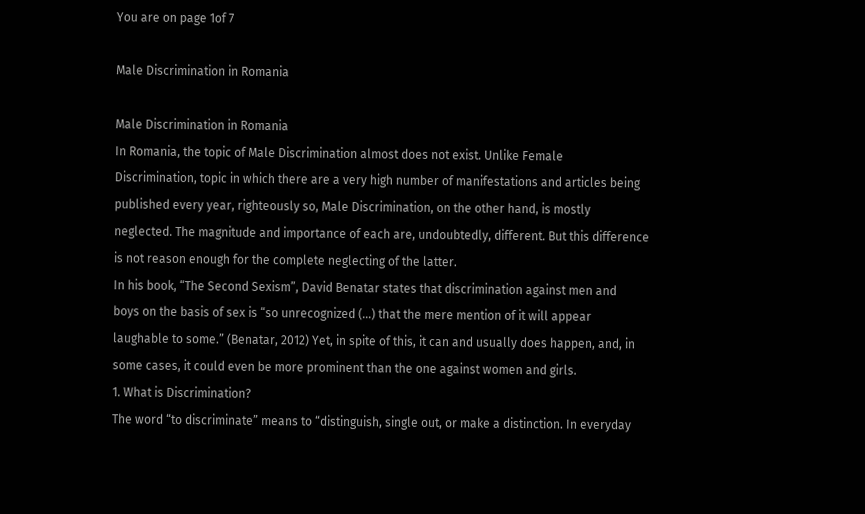You are on page 1of 7

Male Discrimination in Romania

Male Discrimination in Romania
In Romania, the topic of Male Discrimination almost does not exist. Unlike Female
Discrimination, topic in which there are a very high number of manifestations and articles being
published every year, righteously so, Male Discrimination, on the other hand, is mostly
neglected. The magnitude and importance of each are, undoubtedly, different. But this difference
is not reason enough for the complete neglecting of the latter.
In his book, “The Second Sexism”, David Benatar states that discrimination against men and
boys on the basis of sex is “so unrecognized (…) that the mere mention of it will appear
laughable to some.” (Benatar, 2012) Yet, in spite of this, it can and usually does happen, and, in
some cases, it could even be more prominent than the one against women and girls.
1. What is Discrimination?
The word “to discriminate” means to “distinguish, single out, or make a distinction. In everyday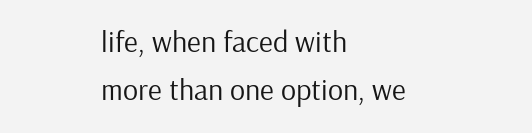life, when faced with more than one option, we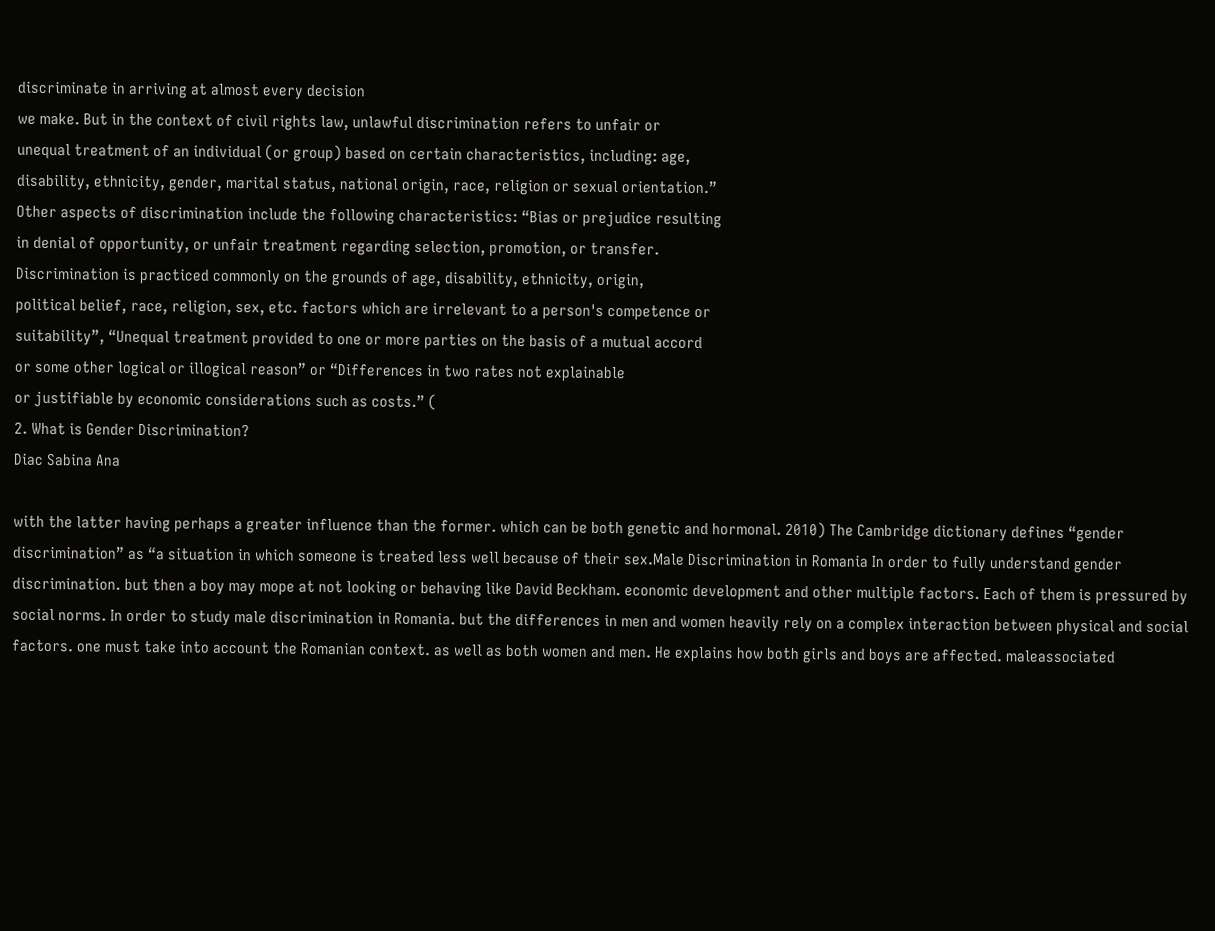discriminate in arriving at almost every decision
we make. But in the context of civil rights law, unlawful discrimination refers to unfair or
unequal treatment of an individual (or group) based on certain characteristics, including: age,
disability, ethnicity, gender, marital status, national origin, race, religion or sexual orientation.”
Other aspects of discrimination include the following characteristics: “Bias or prejudice resulting
in denial of opportunity, or unfair treatment regarding selection, promotion, or transfer.
Discrimination is practiced commonly on the grounds of age, disability, ethnicity, origin,
political belief, race, religion, sex, etc. factors which are irrelevant to a person's competence or
suitability”, “Unequal treatment provided to one or more parties on the basis of a mutual accord
or some other logical or illogical reason” or “Differences in two rates not explainable
or justifiable by economic considerations such as costs.” (
2. What is Gender Discrimination?
Diac Sabina Ana

with the latter having perhaps a greater influence than the former. which can be both genetic and hormonal. 2010) The Cambridge dictionary defines “gender discrimination” as “a situation in which someone is treated less well because of their sex.Male Discrimination in Romania In order to fully understand gender discrimination. but then a boy may mope at not looking or behaving like David Beckham. economic development and other multiple factors. Each of them is pressured by social norms. In order to study male discrimination in Romania. but the differences in men and women heavily rely on a complex interaction between physical and social factors. one must take into account the Romanian context. as well as both women and men. He explains how both girls and boys are affected. maleassociated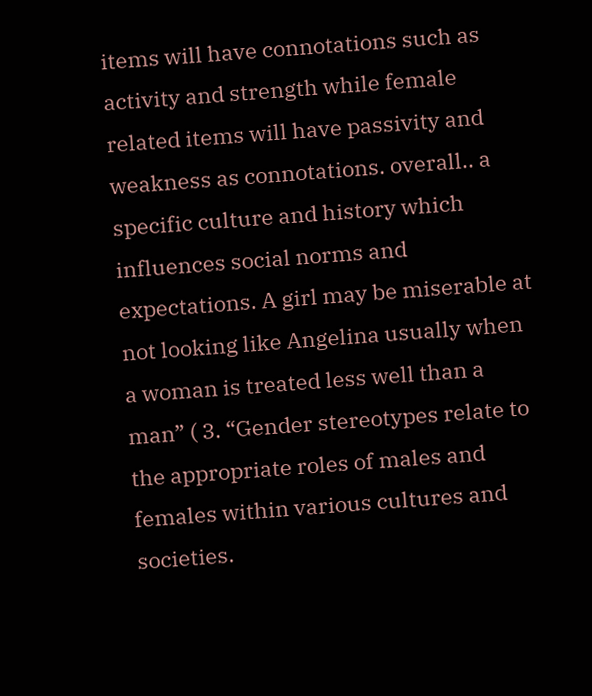items will have connotations such as activity and strength while female related items will have passivity and weakness as connotations. overall.. a specific culture and history which influences social norms and expectations. A girl may be miserable at not looking like Angelina usually when a woman is treated less well than a man” ( 3. “Gender stereotypes relate to the appropriate roles of males and females within various cultures and societies.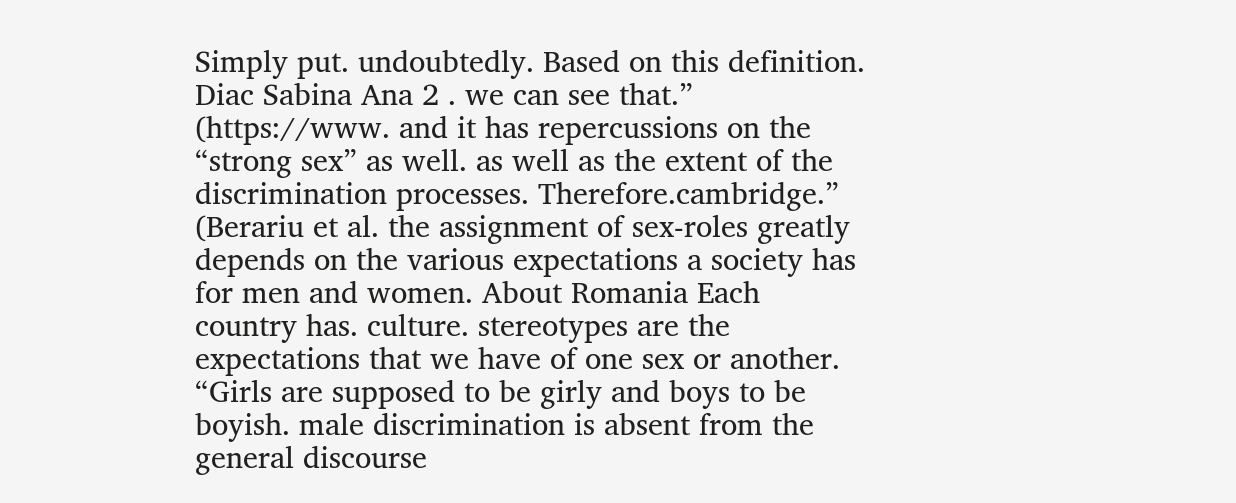Simply put. undoubtedly. Based on this definition. Diac Sabina Ana 2 . we can see that.” (https://www. and it has repercussions on the “strong sex” as well. as well as the extent of the discrimination processes. Therefore.cambridge.” (Berariu et al. the assignment of sex-roles greatly depends on the various expectations a society has for men and women. About Romania Each country has. culture. stereotypes are the expectations that we have of one sex or another. “Girls are supposed to be girly and boys to be boyish. male discrimination is absent from the general discourse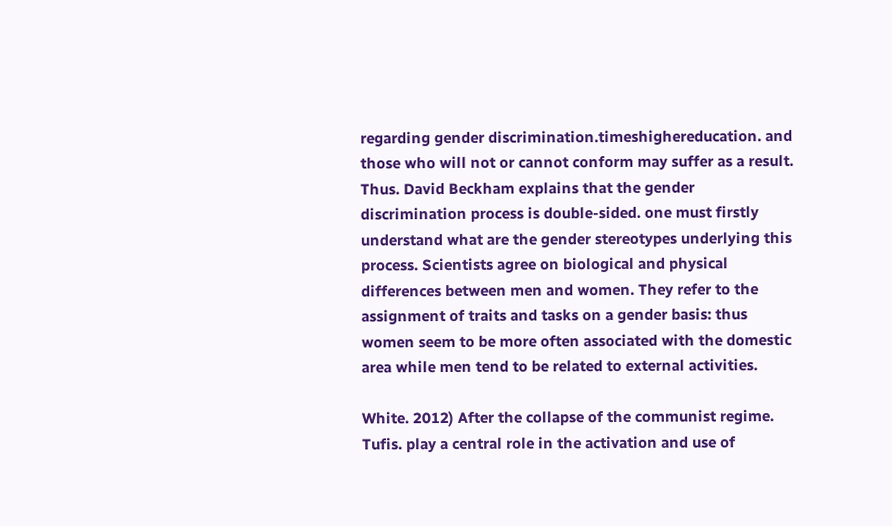regarding gender discrimination.timeshighereducation. and those who will not or cannot conform may suffer as a result. Thus. David Beckham explains that the gender discrimination process is double-sided. one must firstly understand what are the gender stereotypes underlying this process. Scientists agree on biological and physical differences between men and women. They refer to the assignment of traits and tasks on a gender basis: thus women seem to be more often associated with the domestic area while men tend to be related to external activities.

White. 2012) After the collapse of the communist regime. Tufis. play a central role in the activation and use of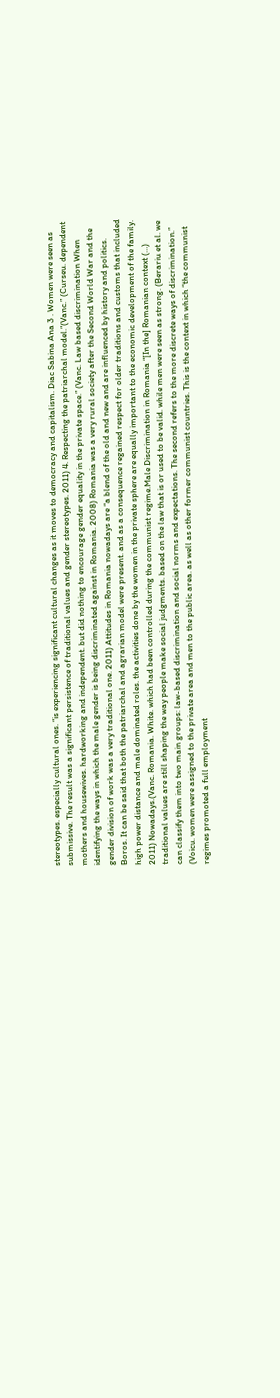stereotypes. especially cultural ones. “is experiencing significant cultural changes as it moves to democracy and capitalism. Diac Sabina Ana 3 . Women were seen as submissive. The result was a significant persistence of traditional values and gender stereotypes. 2011) 4. Respecting the patriarchal model.”(Vanc.” (Curseu. dependent mothers and housewives. hardworking and independent. but did nothing to encourage gender equality in the private space.” (Vanc. Law based discrimination When identifying the ways in which the male gender is being discriminated against in Romania. 2008) Romania was a very rural society after the Second World War and the gender division of work was a very traditional one. 2011) Attitudes in Romania nowadays are “a blend of the old and new and are influenced by history and politics. Boros. It can be said that both the patriarchal and agrarian model were present. and as a consequence regained respect for older traditions and customs that included high power distance and male dominated roles. the activities done by the women in the private sphere are equally important to the economic development of the family. 2011) Nowadays.(Vanc. Romania. White. which had been controlled during the communist regime.Male Discrimination in Romania “[In the] Romanian context (…) traditional values are still shaping the way people make social judgments. based on the law that is or used to be valid. while men were seen as strong. (Berariu et al. we can classify them into two main groups: law-based discrimination and social norms and expectations. The second refers to the more discrete ways of discrimination.” (Voicu. women were assigned to the private area and men to the public area. as well as other former communist countries. This is the context in which “the communist regimes promoted a full employment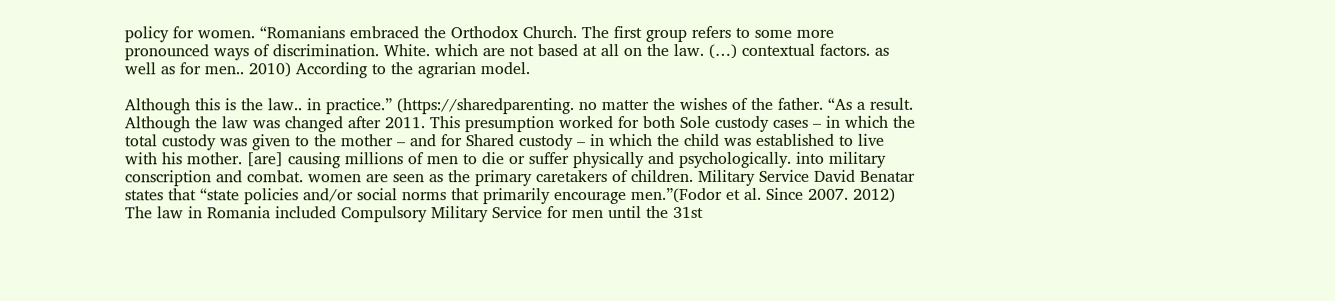policy for women. “Romanians embraced the Orthodox Church. The first group refers to some more pronounced ways of discrimination. White. which are not based at all on the law. (…) contextual factors. as well as for men.. 2010) According to the agrarian model.

Although this is the law.. in practice.” (https://sharedparenting. no matter the wishes of the father. “As a result. Although the law was changed after 2011. This presumption worked for both Sole custody cases – in which the total custody was given to the mother – and for Shared custody – in which the child was established to live with his mother. [are] causing millions of men to die or suffer physically and psychologically. into military conscription and combat. women are seen as the primary caretakers of children. Military Service David Benatar states that “state policies and/or social norms that primarily encourage men.”(Fodor et al. Since 2007. 2012) The law in Romania included Compulsory Military Service for men until the 31st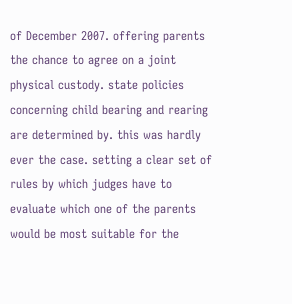of December 2007. offering parents the chance to agree on a joint physical custody. state policies concerning child bearing and rearing are determined by. this was hardly ever the case. setting a clear set of rules by which judges have to evaluate which one of the parents would be most suitable for the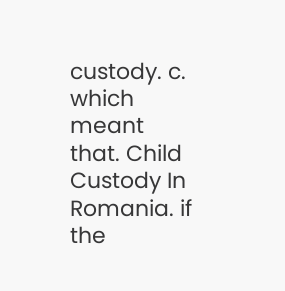custody. c. which meant that. Child Custody In Romania. if the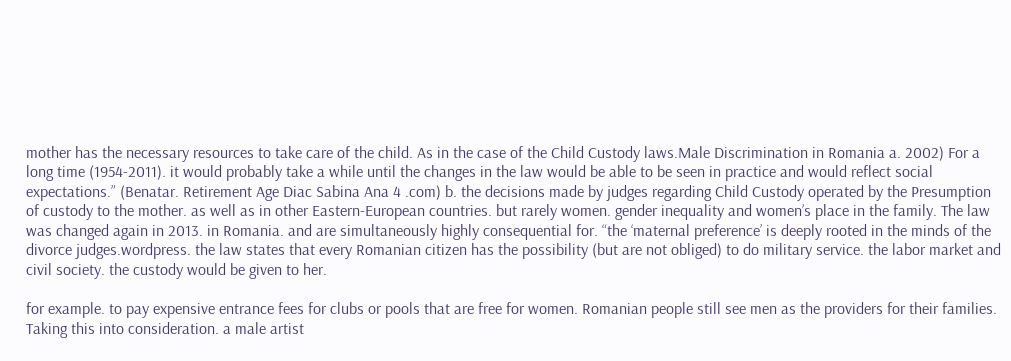mother has the necessary resources to take care of the child. As in the case of the Child Custody laws.Male Discrimination in Romania a. 2002) For a long time (1954-2011). it would probably take a while until the changes in the law would be able to be seen in practice and would reflect social expectations.” (Benatar. Retirement Age Diac Sabina Ana 4 .com) b. the decisions made by judges regarding Child Custody operated by the Presumption of custody to the mother. as well as in other Eastern-European countries. but rarely women. gender inequality and women’s place in the family. The law was changed again in 2013. in Romania. and are simultaneously highly consequential for. “the ‘maternal preference’ is deeply rooted in the minds of the divorce judges.wordpress. the law states that every Romanian citizen has the possibility (but are not obliged) to do military service. the labor market and civil society. the custody would be given to her.

for example. to pay expensive entrance fees for clubs or pools that are free for women. Romanian people still see men as the providers for their families. Taking this into consideration. a male artist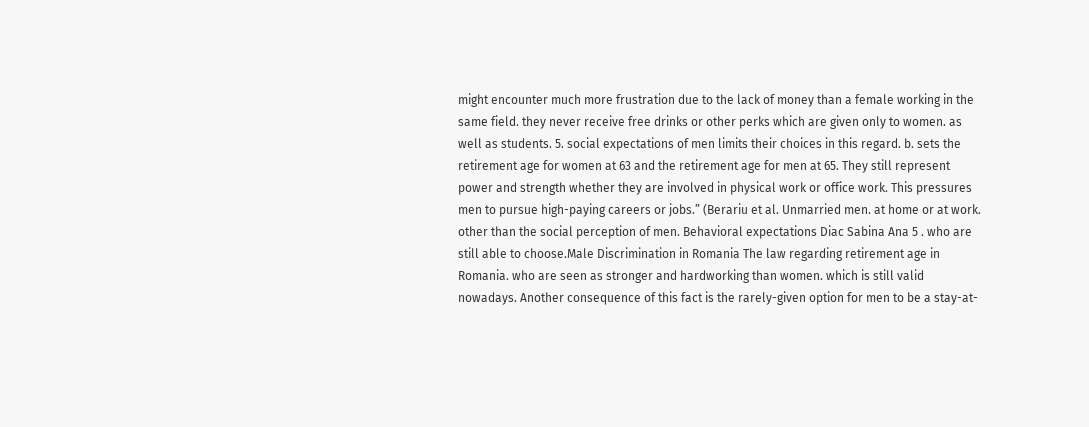might encounter much more frustration due to the lack of money than a female working in the same field. they never receive free drinks or other perks which are given only to women. as well as students. 5. social expectations of men limits their choices in this regard. b. sets the retirement age for women at 63 and the retirement age for men at 65. They still represent power and strength whether they are involved in physical work or office work. This pressures men to pursue high-paying careers or jobs.” (Berariu et al. Unmarried men. at home or at work. other than the social perception of men. Behavioral expectations Diac Sabina Ana 5 . who are still able to choose.Male Discrimination in Romania The law regarding retirement age in Romania. who are seen as stronger and hardworking than women. which is still valid nowadays. Another consequence of this fact is the rarely-given option for men to be a stay-at-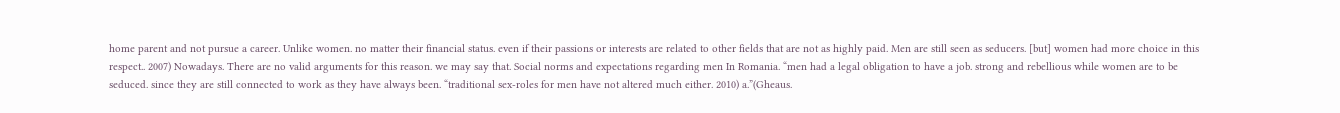home parent and not pursue a career. Unlike women. no matter their financial status. even if their passions or interests are related to other fields that are not as highly paid. Men are still seen as seducers. [but] women had more choice in this respect.. 2007) Nowadays. There are no valid arguments for this reason. we may say that. Social norms and expectations regarding men In Romania. “men had a legal obligation to have a job. strong and rebellious while women are to be seduced. since they are still connected to work as they have always been. “traditional sex-roles for men have not altered much either. 2010) a.”(Gheaus.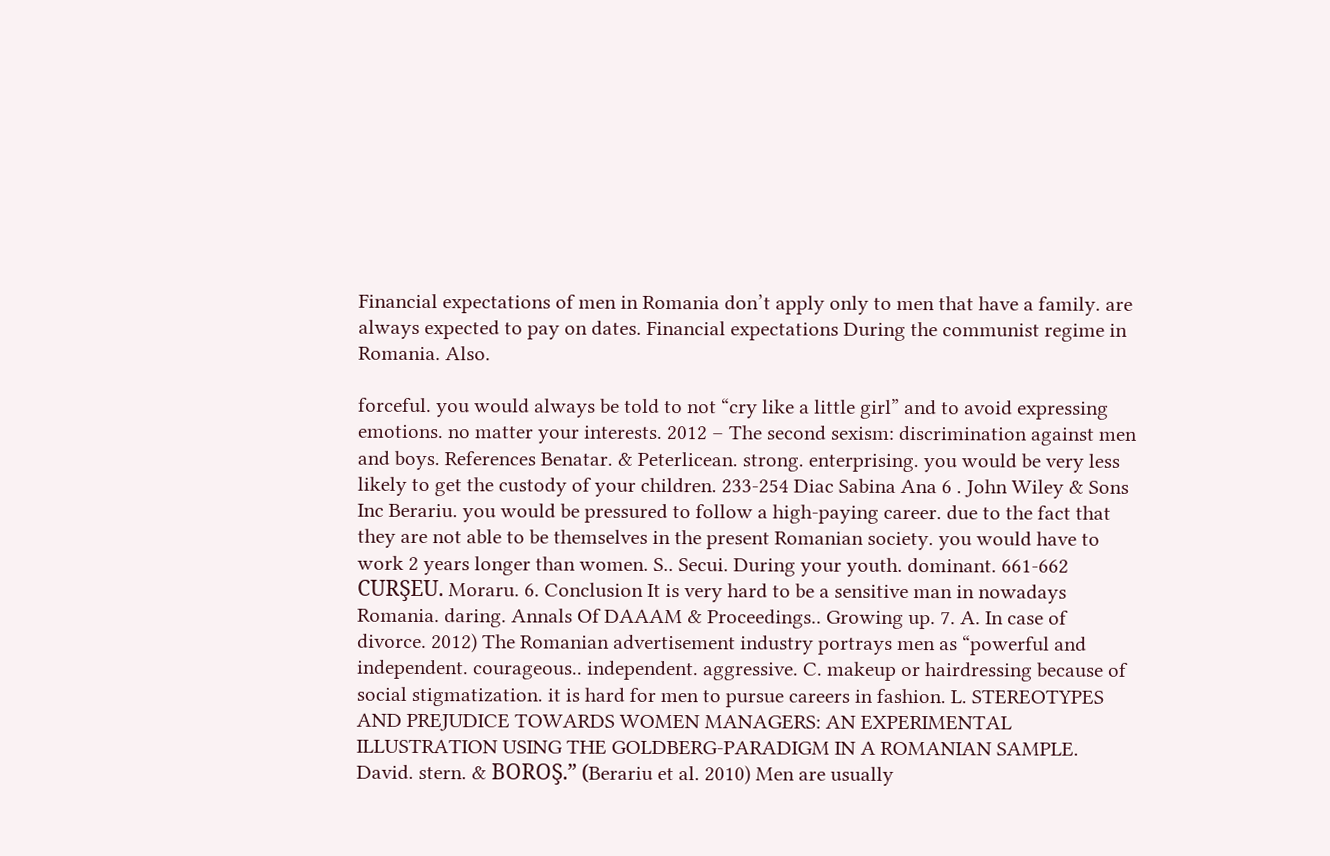Financial expectations of men in Romania don’t apply only to men that have a family. are always expected to pay on dates. Financial expectations During the communist regime in Romania. Also.

forceful. you would always be told to not “cry like a little girl” and to avoid expressing emotions. no matter your interests. 2012 – The second sexism: discrimination against men and boys. References Benatar. & Peterlicean. strong. enterprising. you would be very less likely to get the custody of your children. 233-254 Diac Sabina Ana 6 . John Wiley & Sons Inc Berariu. you would be pressured to follow a high-paying career. due to the fact that they are not able to be themselves in the present Romanian society. you would have to work 2 years longer than women. S.. Secui. During your youth. dominant. 661-662 CURŞEU. Moraru. 6. Conclusion It is very hard to be a sensitive man in nowadays Romania. daring. Annals Of DAAAM & Proceedings.. Growing up. 7. A. In case of divorce. 2012) The Romanian advertisement industry portrays men as “powerful and independent. courageous.. independent. aggressive. C. makeup or hairdressing because of social stigmatization. it is hard for men to pursue careers in fashion. L. STEREOTYPES AND PREJUDICE TOWARDS WOMEN MANAGERS: AN EXPERIMENTAL ILLUSTRATION USING THE GOLDBERG-PARADIGM IN A ROMANIAN SAMPLE. David. stern. & BOROŞ.” (Berariu et al. 2010) Men are usually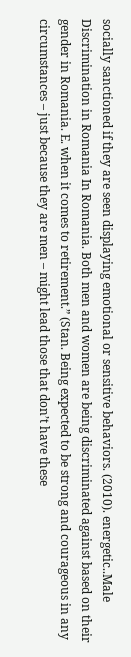socially sanctioned if they are seen displaying emotional or sensitive behaviors. (2010). energetic..Male Discrimination in Romania In Romania. Both men and women are being discriminated against based on their gender in Romania. E. when it comes to retirement.” (Stan. Being expected to be strong and courageous in any circumstances – just because they are men – might lead those that don’t have these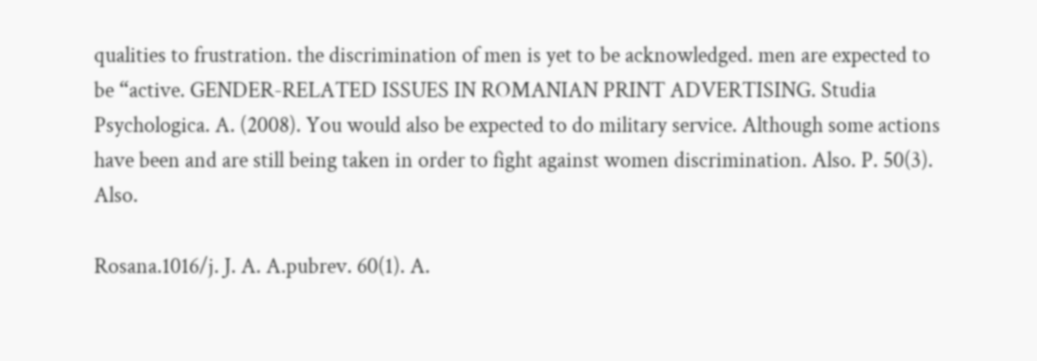qualities to frustration. the discrimination of men is yet to be acknowledged. men are expected to be “active. GENDER-RELATED ISSUES IN ROMANIAN PRINT ADVERTISING. Studia Psychologica. A. (2008). You would also be expected to do military service. Although some actions have been and are still being taken in order to fight against women discrimination. Also. P. 50(3). Also.

Rosana.1016/j. J. A. A.pubrev. 60(1). A.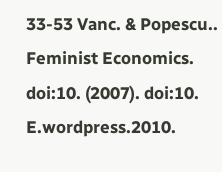33-53 Vanc. & Popescu.. Feminist Economics. doi:10. (2007). doi:10. E.wordpress.2010.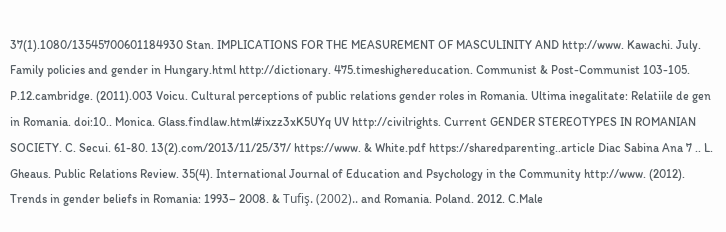37(1).1080/13545700601184930 Stan. IMPLICATIONS FOR THE MEASUREMENT OF MASCULINITY AND http://www. Kawachi. July. Family policies and gender in Hungary.html http://dictionary. 475.timeshighereducation. Communist & Post-Communist 103-105. P.12.cambridge. (2011).003 Voicu. Cultural perceptions of public relations gender roles in Romania. Ultima inegalitate: Relatiile de gen in Romania. doi:10.. Monica. Glass.findlaw.html#ixzz3xK5UYq UV http://civilrights. Current GENDER STEREOTYPES IN ROMANIAN SOCIETY. C. Secui. 61-80. 13(2).com/2013/11/25/37/ https://www. & White.pdf https://sharedparenting..article Diac Sabina Ana 7 .. L. Gheaus. Public Relations Review. 35(4). International Journal of Education and Psychology in the Community http://www. (2012). Trends in gender beliefs in Romania: 1993– 2008. & Tufiş. (2002).. and Romania. Poland. 2012. C.Male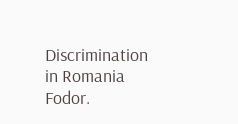Discrimination in Romania Fodor.